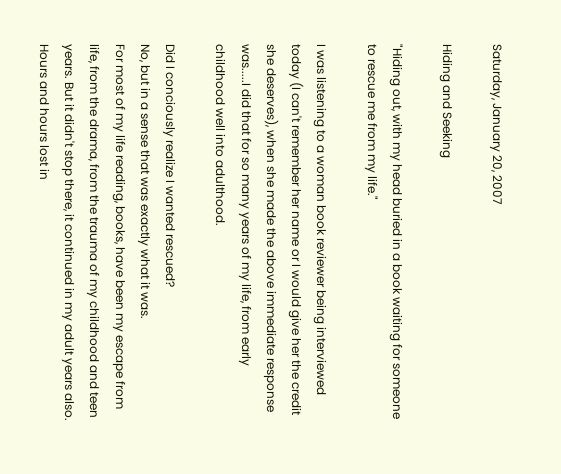Saturday, January 20, 2007

Hiding and Seeking

"Hiding out, with my head buried in a book waiting for someone to rescue me from my life."

I was listening to a woman book reviewer being interviewed today (I can't remember her name or I would give her the credit she deserves), when she made the above immediate response was.....I did that for so many years of my life, from early childhood well into adulthood.

Did I conciously realize I wanted rescued?
No, but in a sense that was exactly what it was.
For most of my life reading, books, have been my escape from life, from the drama, from the trauma of my childhood and teen years. But it didn't stop there, it continued in my adult years also. Hours and hours lost in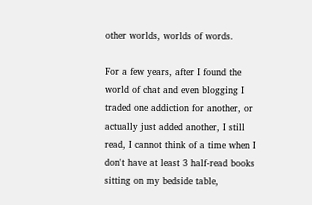other worlds, worlds of words.

For a few years, after I found the world of chat and even blogging I traded one addiction for another, or actually just added another, I still read, I cannot think of a time when I don't have at least 3 half-read books sitting on my bedside table,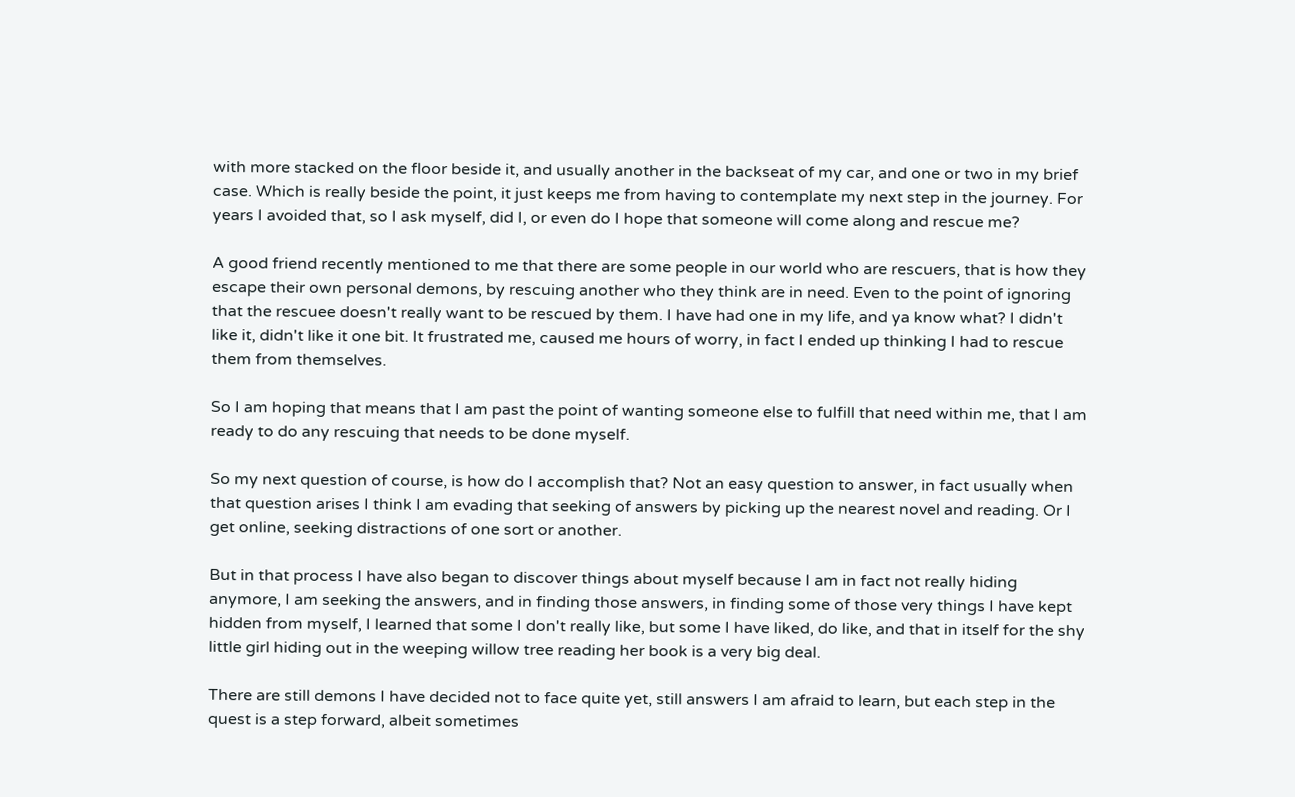with more stacked on the floor beside it, and usually another in the backseat of my car, and one or two in my brief case. Which is really beside the point, it just keeps me from having to contemplate my next step in the journey. For years I avoided that, so I ask myself, did I, or even do I hope that someone will come along and rescue me?

A good friend recently mentioned to me that there are some people in our world who are rescuers, that is how they escape their own personal demons, by rescuing another who they think are in need. Even to the point of ignoring that the rescuee doesn't really want to be rescued by them. I have had one in my life, and ya know what? I didn't like it, didn't like it one bit. It frustrated me, caused me hours of worry, in fact I ended up thinking I had to rescue them from themselves.

So I am hoping that means that I am past the point of wanting someone else to fulfill that need within me, that I am ready to do any rescuing that needs to be done myself.

So my next question of course, is how do I accomplish that? Not an easy question to answer, in fact usually when that question arises I think I am evading that seeking of answers by picking up the nearest novel and reading. Or I get online, seeking distractions of one sort or another.

But in that process I have also began to discover things about myself because I am in fact not really hiding anymore, I am seeking the answers, and in finding those answers, in finding some of those very things I have kept hidden from myself, I learned that some I don't really like, but some I have liked, do like, and that in itself for the shy little girl hiding out in the weeping willow tree reading her book is a very big deal.

There are still demons I have decided not to face quite yet, still answers I am afraid to learn, but each step in the quest is a step forward, albeit sometimes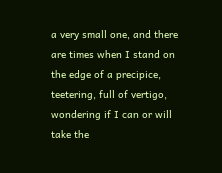a very small one, and there are times when I stand on the edge of a precipice, teetering, full of vertigo, wondering if I can or will take the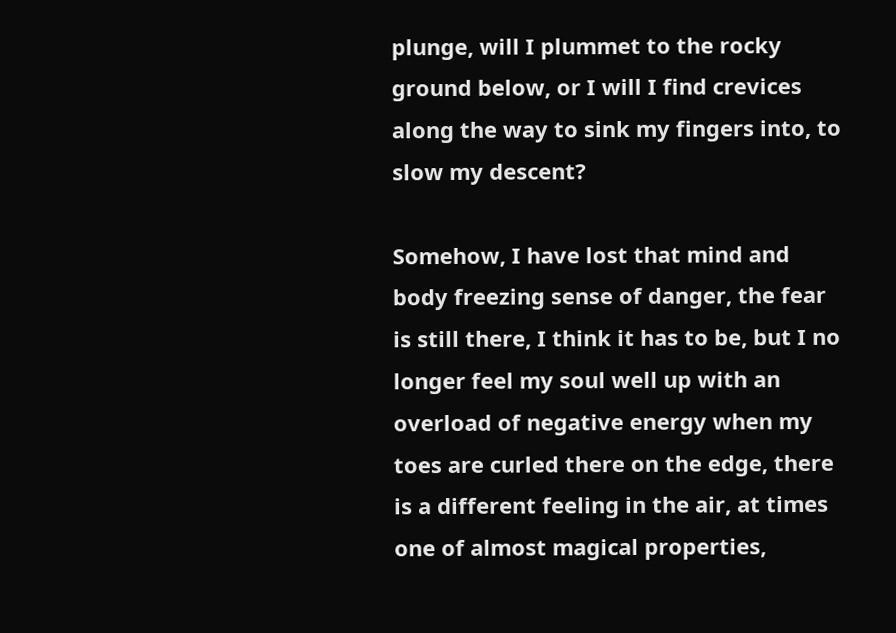plunge, will I plummet to the rocky ground below, or I will I find crevices along the way to sink my fingers into, to slow my descent?

Somehow, I have lost that mind and body freezing sense of danger, the fear is still there, I think it has to be, but I no longer feel my soul well up with an overload of negative energy when my toes are curled there on the edge, there is a different feeling in the air, at times one of almost magical properties,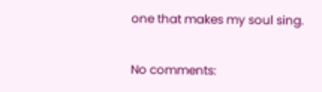one that makes my soul sing.

No comments: